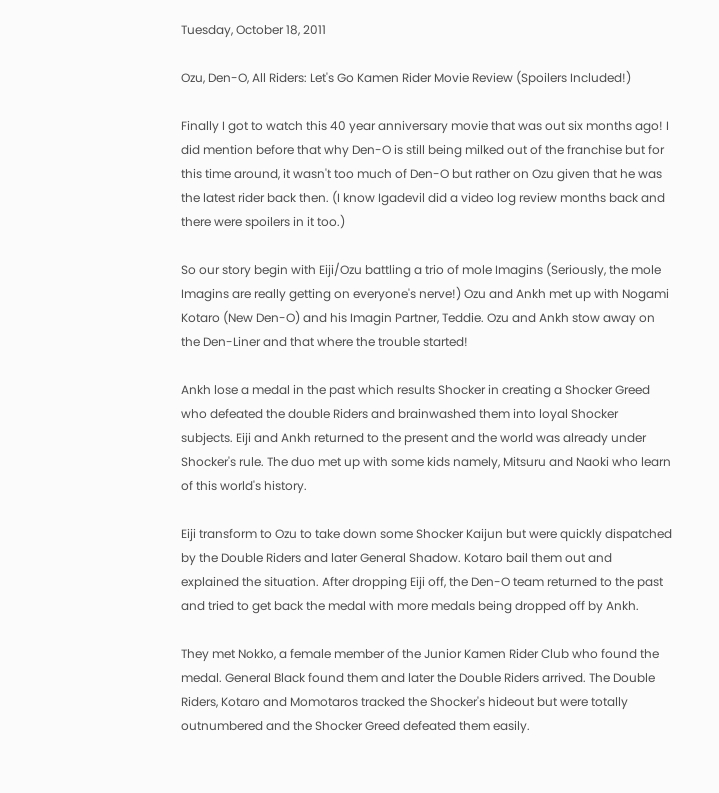Tuesday, October 18, 2011

Ozu, Den-O, All Riders: Let's Go Kamen Rider Movie Review (Spoilers Included!)

Finally I got to watch this 40 year anniversary movie that was out six months ago! I did mention before that why Den-O is still being milked out of the franchise but for this time around, it wasn't too much of Den-O but rather on Ozu given that he was the latest rider back then. (I know Igadevil did a video log review months back and there were spoilers in it too.)

So our story begin with Eiji/Ozu battling a trio of mole Imagins (Seriously, the mole Imagins are really getting on everyone's nerve!) Ozu and Ankh met up with Nogami Kotaro (New Den-O) and his Imagin Partner, Teddie. Ozu and Ankh stow away on the Den-Liner and that where the trouble started!

Ankh lose a medal in the past which results Shocker in creating a Shocker Greed who defeated the double Riders and brainwashed them into loyal Shocker subjects. Eiji and Ankh returned to the present and the world was already under Shocker's rule. The duo met up with some kids namely, Mitsuru and Naoki who learn of this world's history.

Eiji transform to Ozu to take down some Shocker Kaijun but were quickly dispatched by the Double Riders and later General Shadow. Kotaro bail them out and explained the situation. After dropping Eiji off, the Den-O team returned to the past and tried to get back the medal with more medals being dropped off by Ankh.

They met Nokko, a female member of the Junior Kamen Rider Club who found the medal. General Black found them and later the Double Riders arrived. The Double Riders, Kotaro and Momotaros tracked the Shocker's hideout but were totally outnumbered and the Shocker Greed defeated them easily.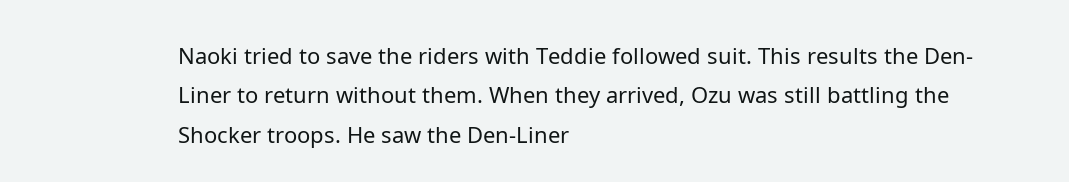Naoki tried to save the riders with Teddie followed suit. This results the Den-Liner to return without them. When they arrived, Ozu was still battling the Shocker troops. He saw the Den-Liner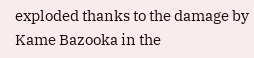exploded thanks to the damage by Kame Bazooka in the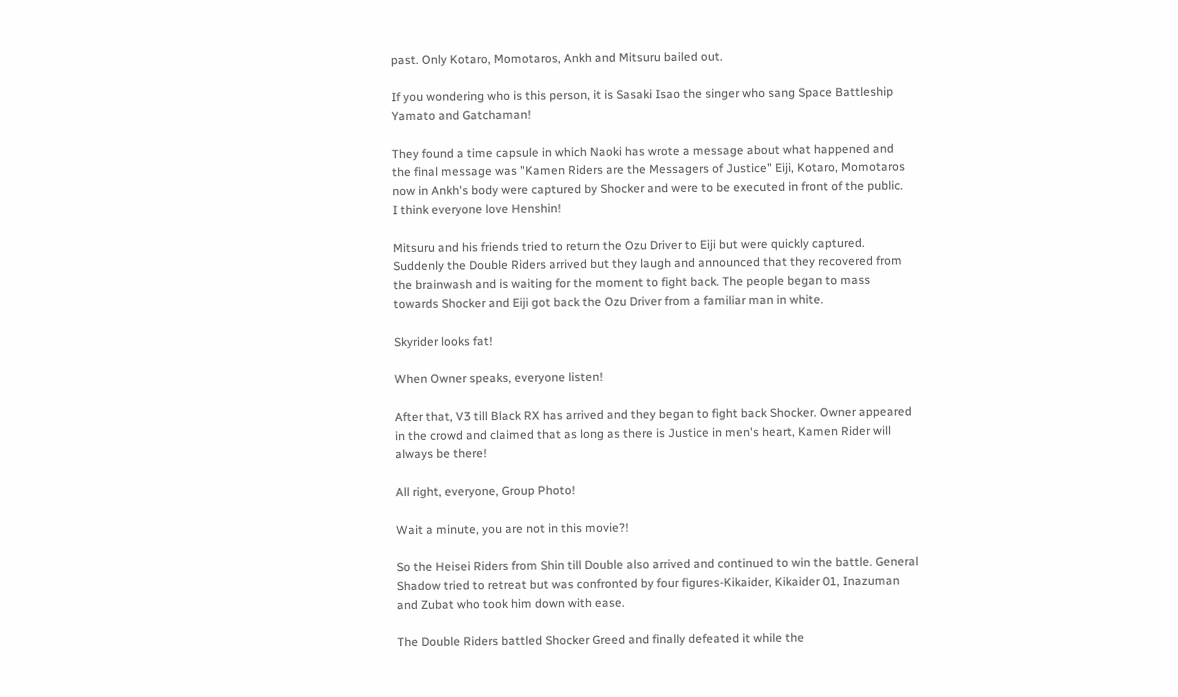past. Only Kotaro, Momotaros, Ankh and Mitsuru bailed out.

If you wondering who is this person, it is Sasaki Isao the singer who sang Space Battleship Yamato and Gatchaman!

They found a time capsule in which Naoki has wrote a message about what happened and the final message was "Kamen Riders are the Messagers of Justice" Eiji, Kotaro, Momotaros now in Ankh's body were captured by Shocker and were to be executed in front of the public.
I think everyone love Henshin!

Mitsuru and his friends tried to return the Ozu Driver to Eiji but were quickly captured. Suddenly the Double Riders arrived but they laugh and announced that they recovered from the brainwash and is waiting for the moment to fight back. The people began to mass towards Shocker and Eiji got back the Ozu Driver from a familiar man in white.

Skyrider looks fat!

When Owner speaks, everyone listen!

After that, V3 till Black RX has arrived and they began to fight back Shocker. Owner appeared in the crowd and claimed that as long as there is Justice in men's heart, Kamen Rider will always be there!

All right, everyone, Group Photo!

Wait a minute, you are not in this movie?!

So the Heisei Riders from Shin till Double also arrived and continued to win the battle. General Shadow tried to retreat but was confronted by four figures-Kikaider, Kikaider 01, Inazuman and Zubat who took him down with ease.

The Double Riders battled Shocker Greed and finally defeated it while the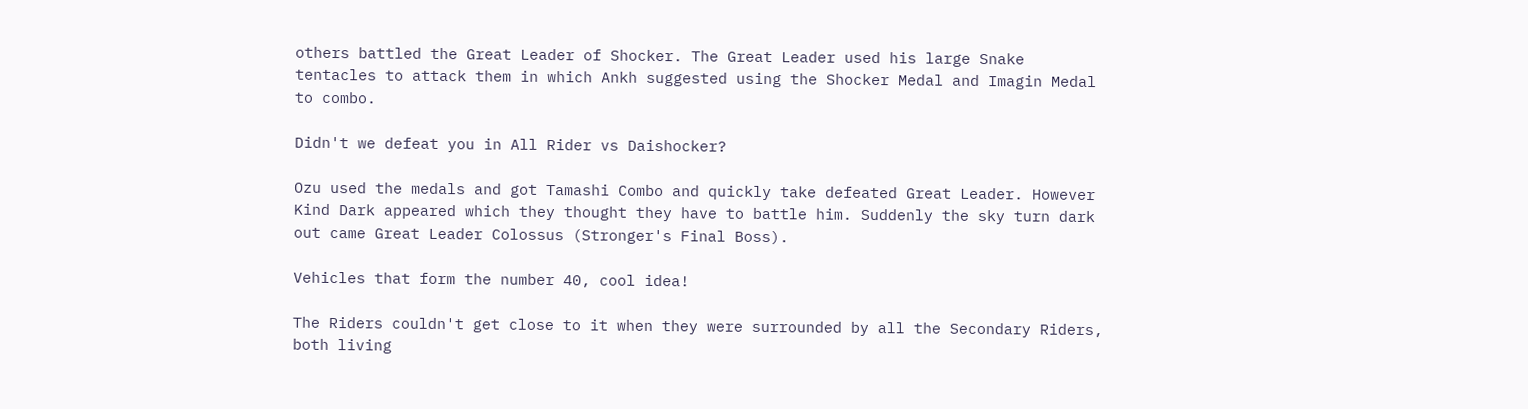others battled the Great Leader of Shocker. The Great Leader used his large Snake tentacles to attack them in which Ankh suggested using the Shocker Medal and Imagin Medal to combo.

Didn't we defeat you in All Rider vs Daishocker?

Ozu used the medals and got Tamashi Combo and quickly take defeated Great Leader. However Kind Dark appeared which they thought they have to battle him. Suddenly the sky turn dark out came Great Leader Colossus (Stronger's Final Boss).

Vehicles that form the number 40, cool idea!

The Riders couldn't get close to it when they were surrounded by all the Secondary Riders, both living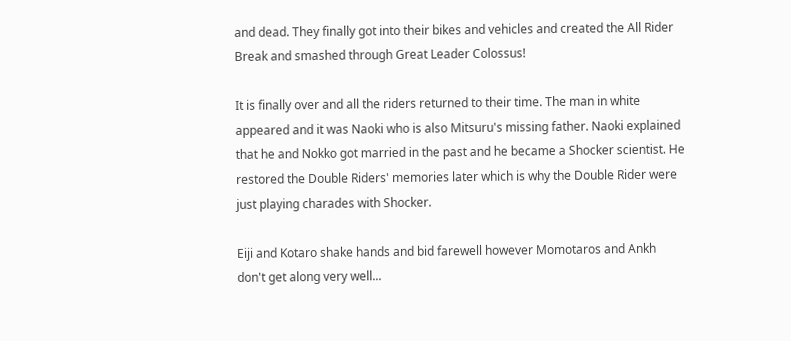and dead. They finally got into their bikes and vehicles and created the All Rider Break and smashed through Great Leader Colossus!

It is finally over and all the riders returned to their time. The man in white appeared and it was Naoki who is also Mitsuru's missing father. Naoki explained that he and Nokko got married in the past and he became a Shocker scientist. He restored the Double Riders' memories later which is why the Double Rider were just playing charades with Shocker.

Eiji and Kotaro shake hands and bid farewell however Momotaros and Ankh don't get along very well...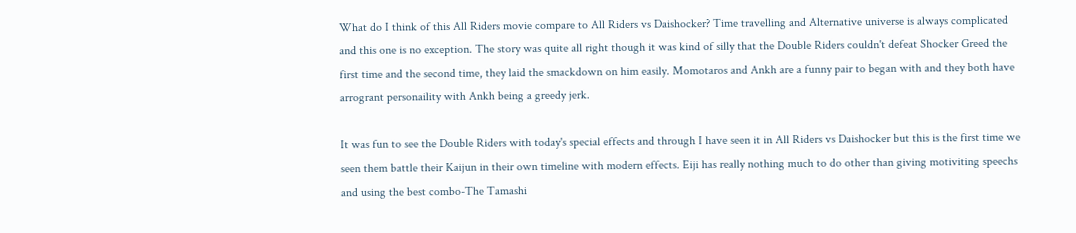What do I think of this All Riders movie compare to All Riders vs Daishocker? Time travelling and Alternative universe is always complicated and this one is no exception. The story was quite all right though it was kind of silly that the Double Riders couldn't defeat Shocker Greed the first time and the second time, they laid the smackdown on him easily. Momotaros and Ankh are a funny pair to began with and they both have arrogrant personaility with Ankh being a greedy jerk.

It was fun to see the Double Riders with today's special effects and through I have seen it in All Riders vs Daishocker but this is the first time we seen them battle their Kaijun in their own timeline with modern effects. Eiji has really nothing much to do other than giving motiviting speechs and using the best combo-The Tamashi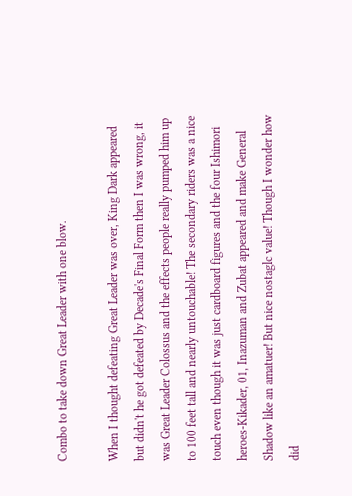Combo to take down Great Leader with one blow.

When I thought defeating Great Leader was over, King Dark appeared but didn't he got defeated by Decade's Final Form then I was wrong, it was Great Leader Colossus and the effects people really pumped him up to 100 feet tall and nearly untouchable! The secondary riders was a nice touch even though it was just cardboard figures and the four Ishimori heroes-Kikader, 01, Inazuman and Zubat appeared and make General Shadow like an amatuer! But nice nostaglc value! Though I wonder how did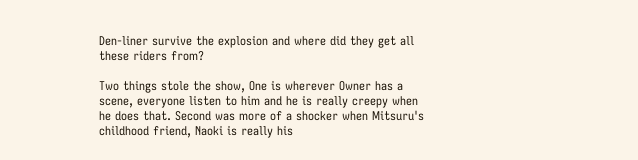Den-liner survive the explosion and where did they get all these riders from?

Two things stole the show, One is wherever Owner has a scene, everyone listen to him and he is really creepy when he does that. Second was more of a shocker when Mitsuru's childhood friend, Naoki is really his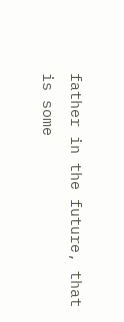father in the future, that is some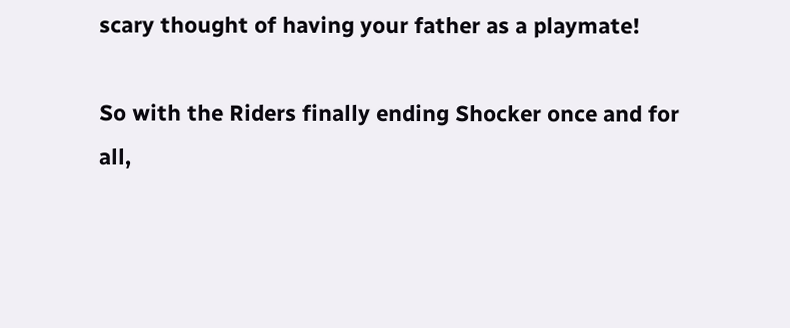scary thought of having your father as a playmate!

So with the Riders finally ending Shocker once and for all,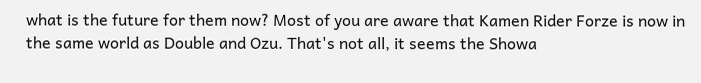what is the future for them now? Most of you are aware that Kamen Rider Forze is now in the same world as Double and Ozu. That's not all, it seems the Showa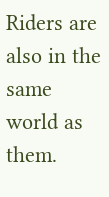Riders are also in the same world as them.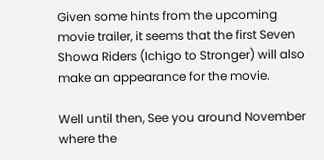Given some hints from the upcoming movie trailer, it seems that the first Seven Showa Riders (Ichigo to Stronger) will also make an appearance for the movie.

Well until then, See you around November where the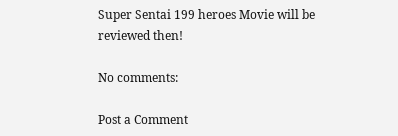Super Sentai 199 heroes Movie will be reviewed then!

No comments:

Post a Comment